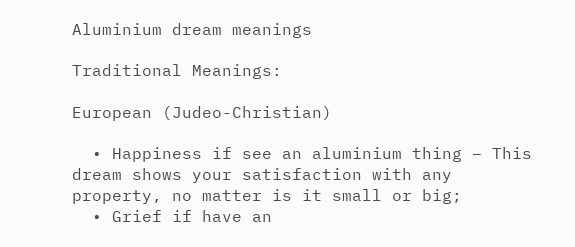Aluminium dream meanings

Traditional Meanings:

European (Judeo-Christian)

  • Happiness if see an aluminium thing – This dream shows your satisfaction with any property, no matter is it small or big;
  • Grief if have an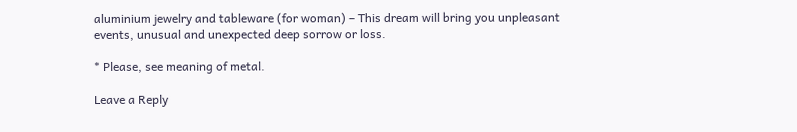aluminium jewelry and tableware (for woman) – This dream will bring you unpleasant events, unusual and unexpected deep sorrow or loss.

* Please, see meaning of metal.

Leave a Reply